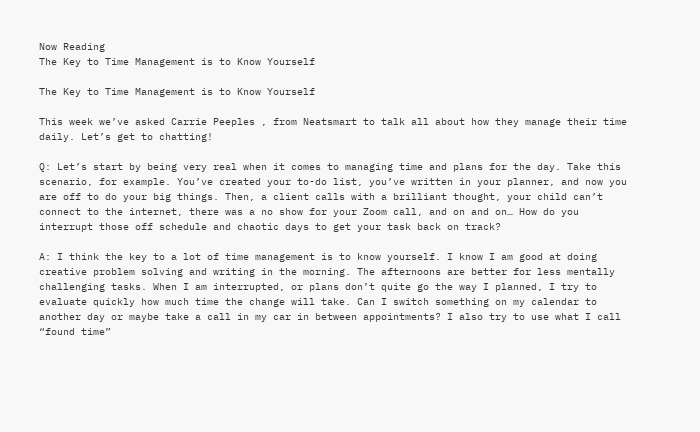Now Reading
The Key to Time Management is to Know Yourself

The Key to Time Management is to Know Yourself

This week we’ve asked Carrie Peeples , from Neatsmart to talk all about how they manage their time daily. Let’s get to chatting!

Q: Let’s start by being very real when it comes to managing time and plans for the day. Take this scenario, for example. You’ve created your to-do list, you’ve written in your planner, and now you are off to do your big things. Then, a client calls with a brilliant thought, your child can’t connect to the internet, there was a no show for your Zoom call, and on and on… How do you interrupt those off schedule and chaotic days to get your task back on track?

A: I think the key to a lot of time management is to know yourself. I know I am good at doing creative problem solving and writing in the morning. The afternoons are better for less mentally challenging tasks. When I am interrupted, or plans don’t quite go the way I planned, I try to evaluate quickly how much time the change will take. Can I switch something on my calendar to another day or maybe take a call in my car in between appointments? I also try to use what I call “found time”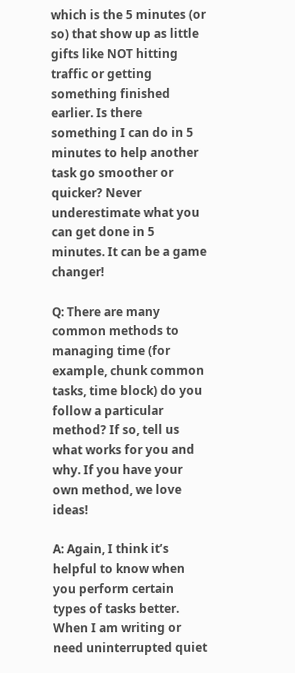which is the 5 minutes (or so) that show up as little gifts like NOT hitting traffic or getting something finished earlier. Is there something I can do in 5 minutes to help another task go smoother or quicker? Never underestimate what you can get done in 5 minutes. It can be a game changer!

Q: There are many common methods to managing time (for example, chunk common tasks, time block) do you follow a particular method? If so, tell us what works for you and why. If you have your own method, we love ideas!

A: Again, I think it’s helpful to know when you perform certain types of tasks better. When I am writing or need uninterrupted quiet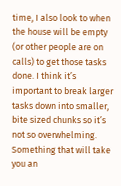time, I also look to when the house will be empty (or other people are on calls) to get those tasks done. I think it’s important to break larger tasks down into smaller, bite sized chunks so it’s not so overwhelming. Something that will take you an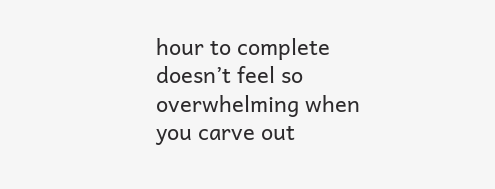hour to complete doesn’t feel so overwhelming when you carve out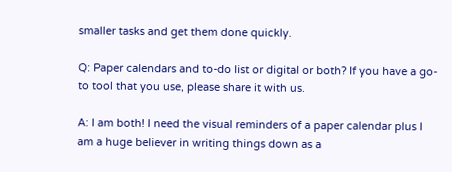smaller tasks and get them done quickly.

Q: Paper calendars and to-do list or digital or both? If you have a go-to tool that you use, please share it with us.

A: I am both! I need the visual reminders of a paper calendar plus I am a huge believer in writing things down as a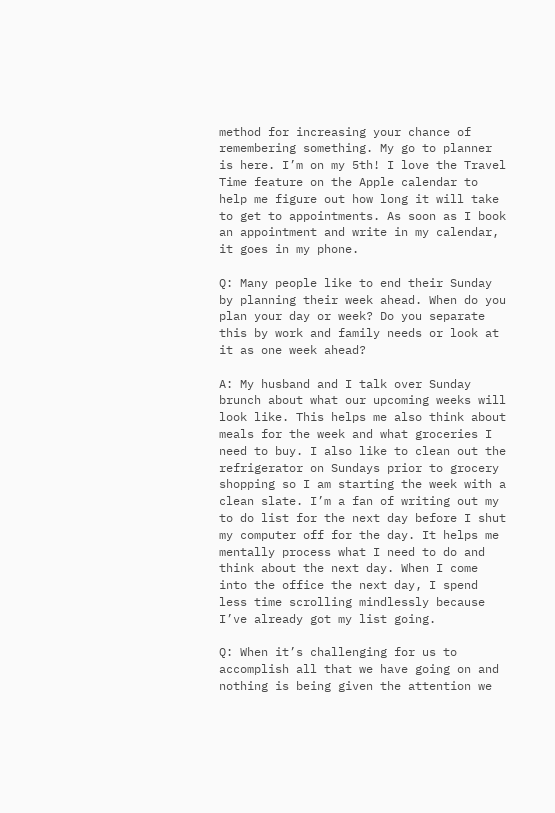method for increasing your chance of remembering something. My go to planner is here. I’m on my 5th! I love the Travel Time feature on the Apple calendar to help me figure out how long it will take to get to appointments. As soon as I book an appointment and write in my calendar, it goes in my phone.

Q: Many people like to end their Sunday by planning their week ahead. When do you plan your day or week? Do you separate this by work and family needs or look at it as one week ahead?

A: My husband and I talk over Sunday brunch about what our upcoming weeks will look like. This helps me also think about meals for the week and what groceries I need to buy. I also like to clean out the refrigerator on Sundays prior to grocery shopping so I am starting the week with a clean slate. I’m a fan of writing out my to do list for the next day before I shut my computer off for the day. It helps me mentally process what I need to do and think about the next day. When I come into the office the next day, I spend less time scrolling mindlessly because I’ve already got my list going.

Q: When it’s challenging for us to accomplish all that we have going on and nothing is being given the attention we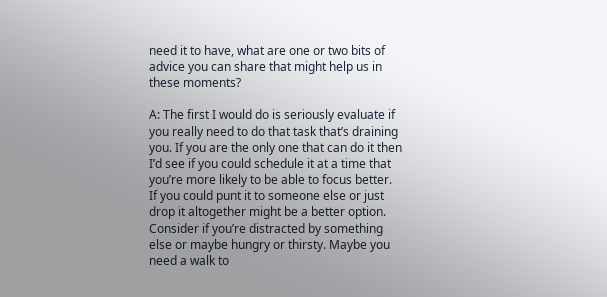need it to have, what are one or two bits of advice you can share that might help us in these moments?

A: The first I would do is seriously evaluate if you really need to do that task that’s draining you. If you are the only one that can do it then I’d see if you could schedule it at a time that you’re more likely to be able to focus better. If you could punt it to someone else or just drop it altogether might be a better option.
Consider if you’re distracted by something else or maybe hungry or thirsty. Maybe you need a walk to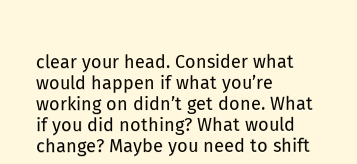clear your head. Consider what would happen if what you’re working on didn’t get done. What if you did nothing? What would change? Maybe you need to shift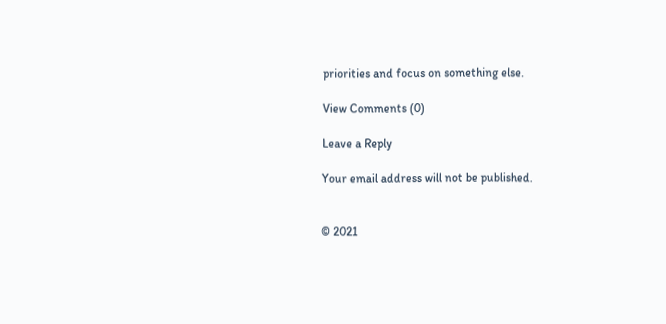priorities and focus on something else.

View Comments (0)

Leave a Reply

Your email address will not be published.


© 2021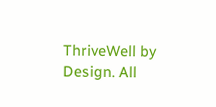ThriveWell by Design. All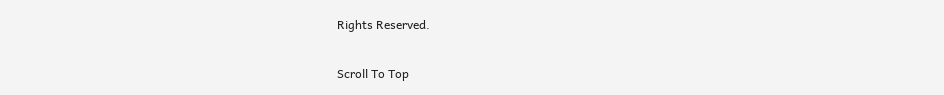Rights Reserved.

Scroll To Top